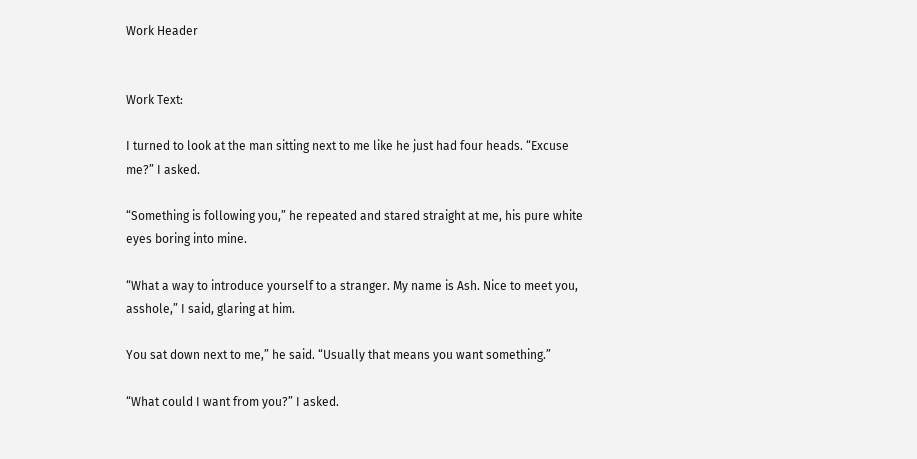Work Header


Work Text:

I turned to look at the man sitting next to me like he just had four heads. “Excuse me?” I asked.

“Something is following you,” he repeated and stared straight at me, his pure white eyes boring into mine.

“What a way to introduce yourself to a stranger. My name is Ash. Nice to meet you, asshole,” I said, glaring at him.

You sat down next to me,” he said. “Usually that means you want something.”

“What could I want from you?” I asked.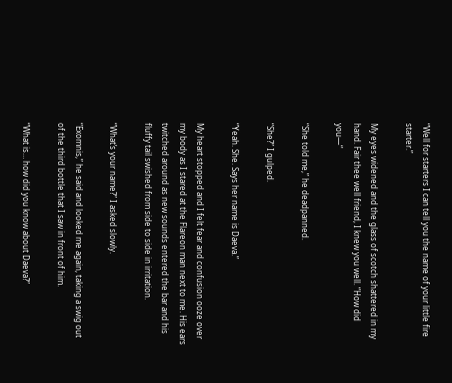“Well for starters I can tell you the name of your little fire starter.”

My eyes widened and the glass of scotch shattered in my hand. Fair thee well friend, I knew you well. “How did you—“

“She told me,” he deadpanned.

“She?” I gulped.

“Yeah. She. Says her name is Daeva.”

My heart stopped and I felt fear and confusion ooze over my body as I stared at the Flareon man next to me. His ears twitched around as new sounds entered the bar and his fluffy tail swished from side to side in irritation.

“What’s your name?” I asked slowly.

“Exomnis,” he said and looked me again, taking a swig out of the third bottle that I saw in front of him.

“What is… how did you know about Daeva?”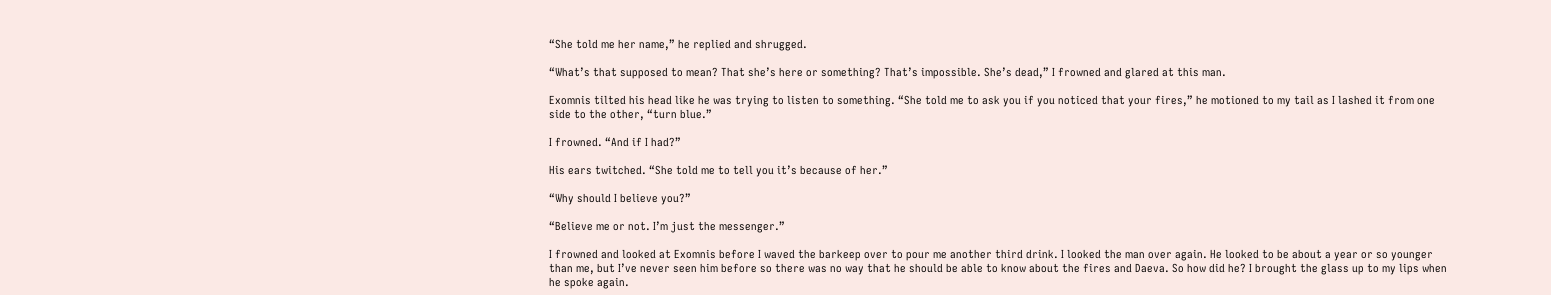“She told me her name,” he replied and shrugged.

“What’s that supposed to mean? That she’s here or something? That’s impossible. She’s dead,” I frowned and glared at this man.

Exomnis tilted his head like he was trying to listen to something. “She told me to ask you if you noticed that your fires,” he motioned to my tail as I lashed it from one side to the other, “turn blue.”

I frowned. “And if I had?”

His ears twitched. “She told me to tell you it’s because of her.”

“Why should I believe you?”

“Believe me or not. I’m just the messenger.”

I frowned and looked at Exomnis before I waved the barkeep over to pour me another third drink. I looked the man over again. He looked to be about a year or so younger than me, but I’ve never seen him before so there was no way that he should be able to know about the fires and Daeva. So how did he? I brought the glass up to my lips when he spoke again.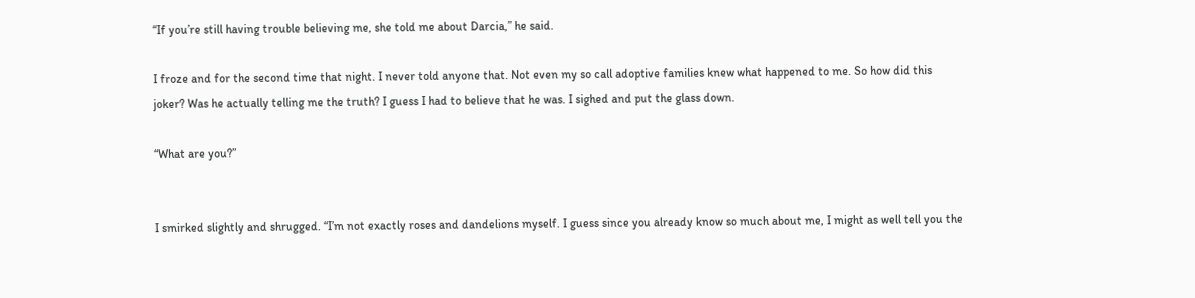“If you’re still having trouble believing me, she told me about Darcia,” he said.

I froze and for the second time that night. I never told anyone that. Not even my so call adoptive families knew what happened to me. So how did this joker? Was he actually telling me the truth? I guess I had to believe that he was. I sighed and put the glass down.

“What are you?”


I smirked slightly and shrugged. “I’m not exactly roses and dandelions myself. I guess since you already know so much about me, I might as well tell you the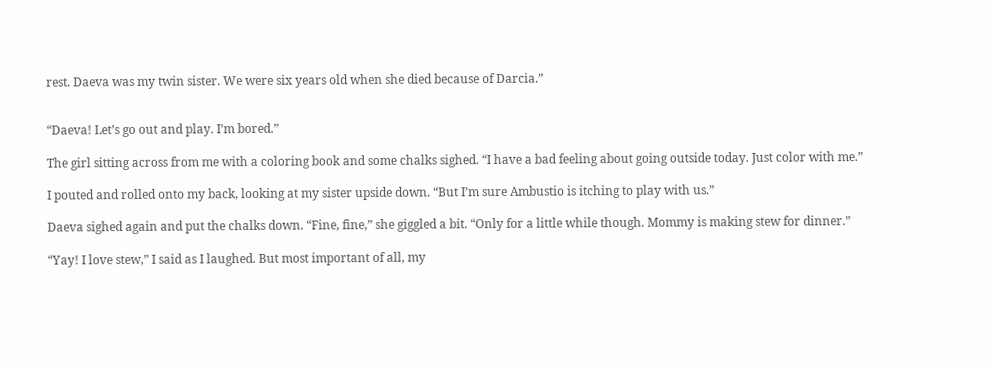rest. Daeva was my twin sister. We were six years old when she died because of Darcia.”


“Daeva! Let’s go out and play. I’m bored.”

The girl sitting across from me with a coloring book and some chalks sighed. “I have a bad feeling about going outside today. Just color with me.”

I pouted and rolled onto my back, looking at my sister upside down. “But I’m sure Ambustio is itching to play with us.”

Daeva sighed again and put the chalks down. “Fine, fine,” she giggled a bit. “Only for a little while though. Mommy is making stew for dinner.”

“Yay! I love stew,” I said as I laughed. But most important of all, my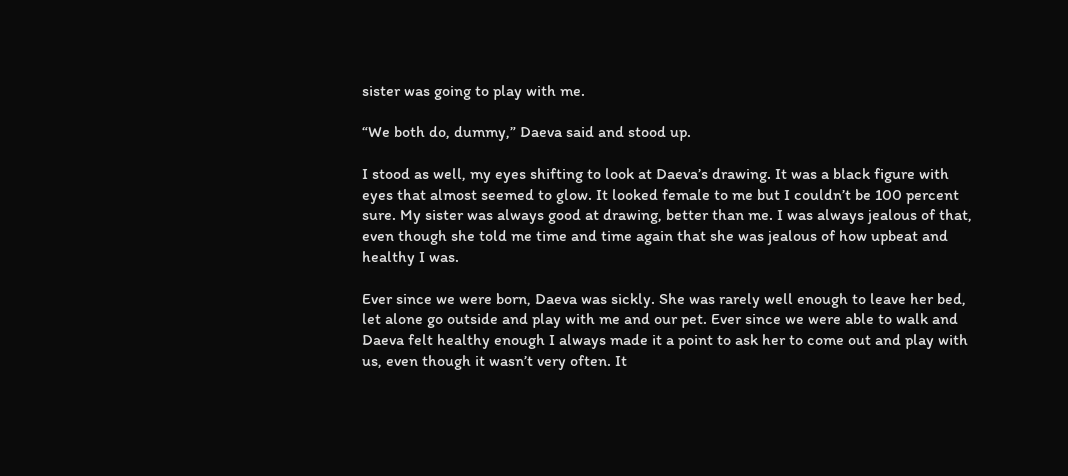sister was going to play with me.

“We both do, dummy,” Daeva said and stood up.

I stood as well, my eyes shifting to look at Daeva’s drawing. It was a black figure with eyes that almost seemed to glow. It looked female to me but I couldn’t be 100 percent sure. My sister was always good at drawing, better than me. I was always jealous of that, even though she told me time and time again that she was jealous of how upbeat and healthy I was.

Ever since we were born, Daeva was sickly. She was rarely well enough to leave her bed, let alone go outside and play with me and our pet. Ever since we were able to walk and Daeva felt healthy enough I always made it a point to ask her to come out and play with us, even though it wasn’t very often. It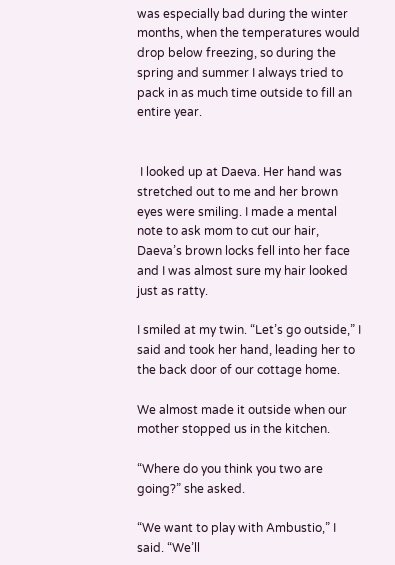was especially bad during the winter months, when the temperatures would drop below freezing, so during the spring and summer I always tried to pack in as much time outside to fill an entire year.


 I looked up at Daeva. Her hand was stretched out to me and her brown eyes were smiling. I made a mental note to ask mom to cut our hair, Daeva’s brown locks fell into her face and I was almost sure my hair looked just as ratty.

I smiled at my twin. “Let’s go outside,” I said and took her hand, leading her to the back door of our cottage home.

We almost made it outside when our mother stopped us in the kitchen.

“Where do you think you two are going?” she asked.

“We want to play with Ambustio,” I said. “We’ll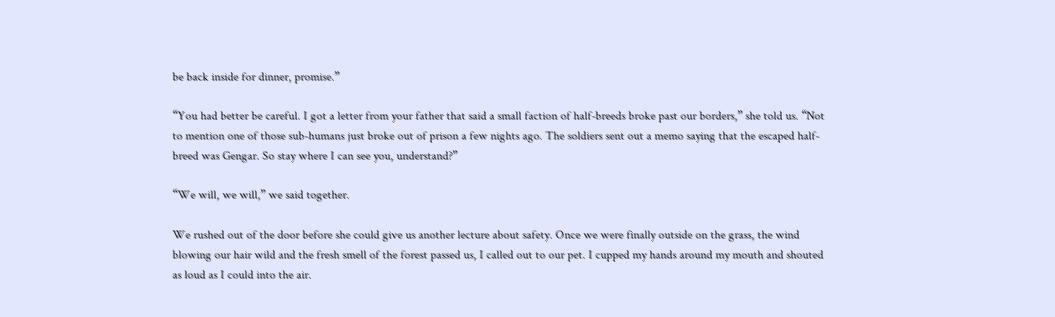be back inside for dinner, promise.”

“You had better be careful. I got a letter from your father that said a small faction of half-breeds broke past our borders,” she told us. “Not to mention one of those sub-humans just broke out of prison a few nights ago. The soldiers sent out a memo saying that the escaped half-breed was Gengar. So stay where I can see you, understand?”

“We will, we will,” we said together.

We rushed out of the door before she could give us another lecture about safety. Once we were finally outside on the grass, the wind blowing our hair wild and the fresh smell of the forest passed us, I called out to our pet. I cupped my hands around my mouth and shouted as loud as I could into the air.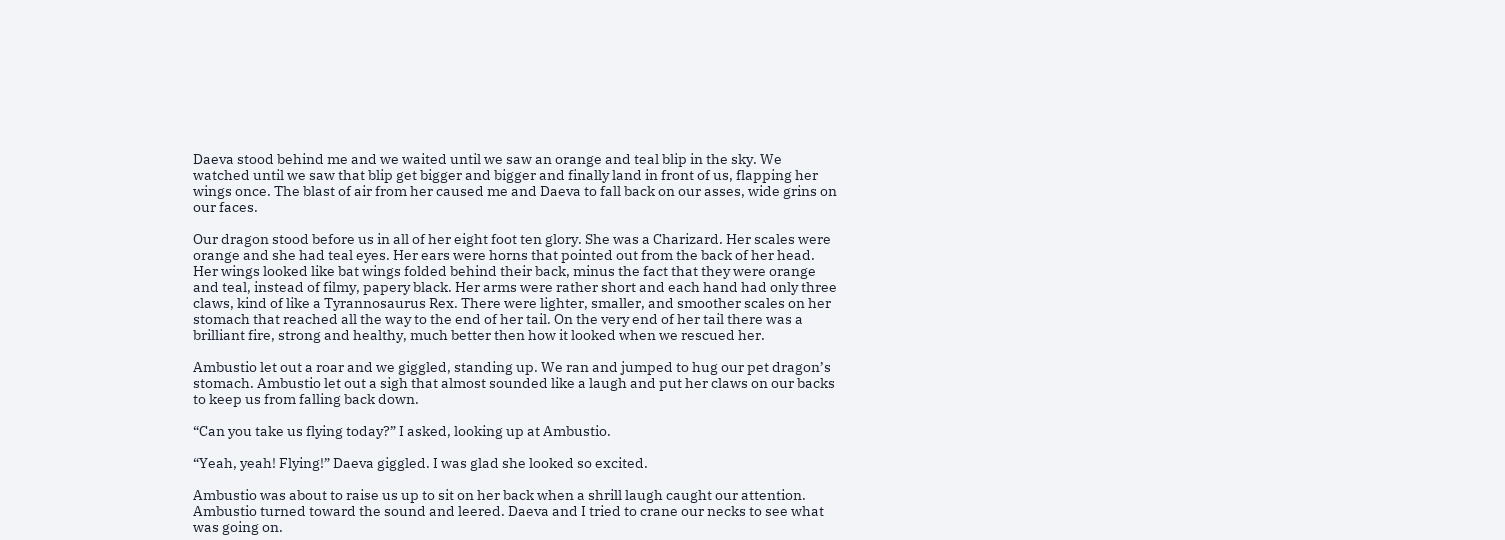Daeva stood behind me and we waited until we saw an orange and teal blip in the sky. We watched until we saw that blip get bigger and bigger and finally land in front of us, flapping her wings once. The blast of air from her caused me and Daeva to fall back on our asses, wide grins on our faces.

Our dragon stood before us in all of her eight foot ten glory. She was a Charizard. Her scales were orange and she had teal eyes. Her ears were horns that pointed out from the back of her head. Her wings looked like bat wings folded behind their back, minus the fact that they were orange and teal, instead of filmy, papery black. Her arms were rather short and each hand had only three claws, kind of like a Tyrannosaurus Rex. There were lighter, smaller, and smoother scales on her stomach that reached all the way to the end of her tail. On the very end of her tail there was a brilliant fire, strong and healthy, much better then how it looked when we rescued her.

Ambustio let out a roar and we giggled, standing up. We ran and jumped to hug our pet dragon’s stomach. Ambustio let out a sigh that almost sounded like a laugh and put her claws on our backs to keep us from falling back down.

“Can you take us flying today?” I asked, looking up at Ambustio.

“Yeah, yeah! Flying!” Daeva giggled. I was glad she looked so excited.

Ambustio was about to raise us up to sit on her back when a shrill laugh caught our attention. Ambustio turned toward the sound and leered. Daeva and I tried to crane our necks to see what was going on.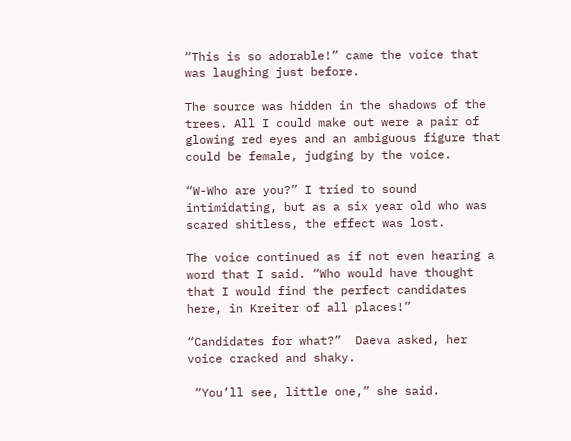“This is so adorable!” came the voice that was laughing just before.

The source was hidden in the shadows of the trees. All I could make out were a pair of glowing red eyes and an ambiguous figure that could be female, judging by the voice.

“W-Who are you?” I tried to sound intimidating, but as a six year old who was scared shitless, the effect was lost.

The voice continued as if not even hearing a word that I said. “Who would have thought that I would find the perfect candidates here, in Kreiter of all places!”

“Candidates for what?”  Daeva asked, her voice cracked and shaky.

 “You’ll see, little one,” she said.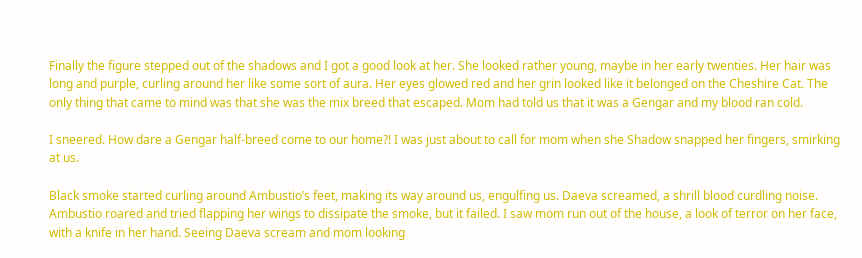Finally the figure stepped out of the shadows and I got a good look at her. She looked rather young, maybe in her early twenties. Her hair was long and purple, curling around her like some sort of aura. Her eyes glowed red and her grin looked like it belonged on the Cheshire Cat. The only thing that came to mind was that she was the mix breed that escaped. Mom had told us that it was a Gengar and my blood ran cold.

I sneered. How dare a Gengar half-breed come to our home?! I was just about to call for mom when she Shadow snapped her fingers, smirking at us.

Black smoke started curling around Ambustio’s feet, making its way around us, engulfing us. Daeva screamed, a shrill blood curdling noise. Ambustio roared and tried flapping her wings to dissipate the smoke, but it failed. I saw mom run out of the house, a look of terror on her face, with a knife in her hand. Seeing Daeva scream and mom looking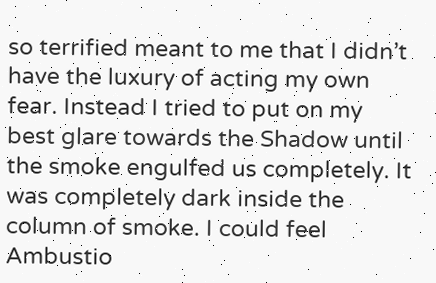so terrified meant to me that I didn’t have the luxury of acting my own fear. Instead I tried to put on my best glare towards the Shadow until the smoke engulfed us completely. It was completely dark inside the column of smoke. I could feel Ambustio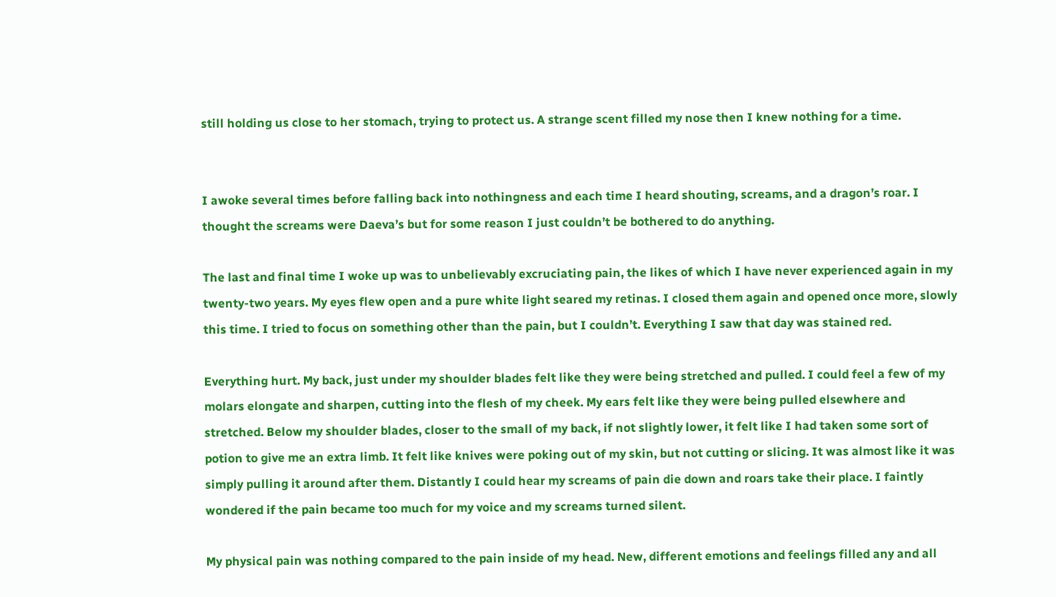still holding us close to her stomach, trying to protect us. A strange scent filled my nose then I knew nothing for a time.


I awoke several times before falling back into nothingness and each time I heard shouting, screams, and a dragon’s roar. I thought the screams were Daeva’s but for some reason I just couldn’t be bothered to do anything.

The last and final time I woke up was to unbelievably excruciating pain, the likes of which I have never experienced again in my twenty-two years. My eyes flew open and a pure white light seared my retinas. I closed them again and opened once more, slowly this time. I tried to focus on something other than the pain, but I couldn’t. Everything I saw that day was stained red.

Everything hurt. My back, just under my shoulder blades felt like they were being stretched and pulled. I could feel a few of my molars elongate and sharpen, cutting into the flesh of my cheek. My ears felt like they were being pulled elsewhere and stretched. Below my shoulder blades, closer to the small of my back, if not slightly lower, it felt like I had taken some sort of potion to give me an extra limb. It felt like knives were poking out of my skin, but not cutting or slicing. It was almost like it was simply pulling it around after them. Distantly I could hear my screams of pain die down and roars take their place. I faintly wondered if the pain became too much for my voice and my screams turned silent.

My physical pain was nothing compared to the pain inside of my head. New, different emotions and feelings filled any and all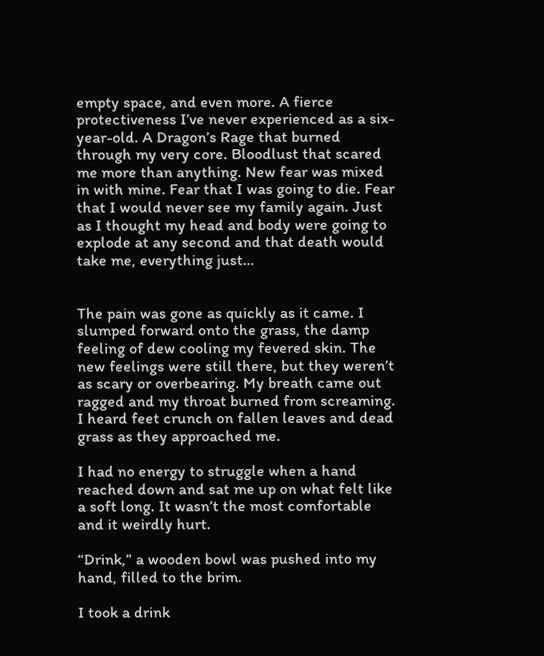empty space, and even more. A fierce protectiveness I’ve never experienced as a six-year-old. A Dragon’s Rage that burned through my very core. Bloodlust that scared me more than anything. New fear was mixed in with mine. Fear that I was going to die. Fear that I would never see my family again. Just as I thought my head and body were going to explode at any second and that death would take me, everything just…


The pain was gone as quickly as it came. I slumped forward onto the grass, the damp feeling of dew cooling my fevered skin. The new feelings were still there, but they weren’t as scary or overbearing. My breath came out ragged and my throat burned from screaming. I heard feet crunch on fallen leaves and dead grass as they approached me.

I had no energy to struggle when a hand reached down and sat me up on what felt like a soft long. It wasn’t the most comfortable and it weirdly hurt.

“Drink,” a wooden bowl was pushed into my hand, filled to the brim.

I took a drink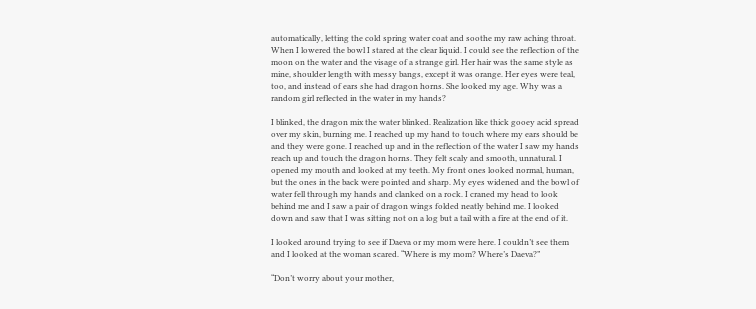automatically, letting the cold spring water coat and soothe my raw aching throat. When I lowered the bowl I stared at the clear liquid. I could see the reflection of the moon on the water and the visage of a strange girl. Her hair was the same style as mine, shoulder length with messy bangs, except it was orange. Her eyes were teal, too, and instead of ears she had dragon horns. She looked my age. Why was a random girl reflected in the water in my hands?

I blinked, the dragon mix the water blinked. Realization like thick gooey acid spread over my skin, burning me. I reached up my hand to touch where my ears should be and they were gone. I reached up and in the reflection of the water I saw my hands reach up and touch the dragon horns. They felt scaly and smooth, unnatural. I opened my mouth and looked at my teeth. My front ones looked normal, human, but the ones in the back were pointed and sharp. My eyes widened and the bowl of water fell through my hands and clanked on a rock. I craned my head to look behind me and I saw a pair of dragon wings folded neatly behind me. I looked down and saw that I was sitting not on a log but a tail with a fire at the end of it.

I looked around trying to see if Daeva or my mom were here. I couldn’t see them and I looked at the woman scared. “Where is my mom? Where’s Daeva?”

“Don’t worry about your mother,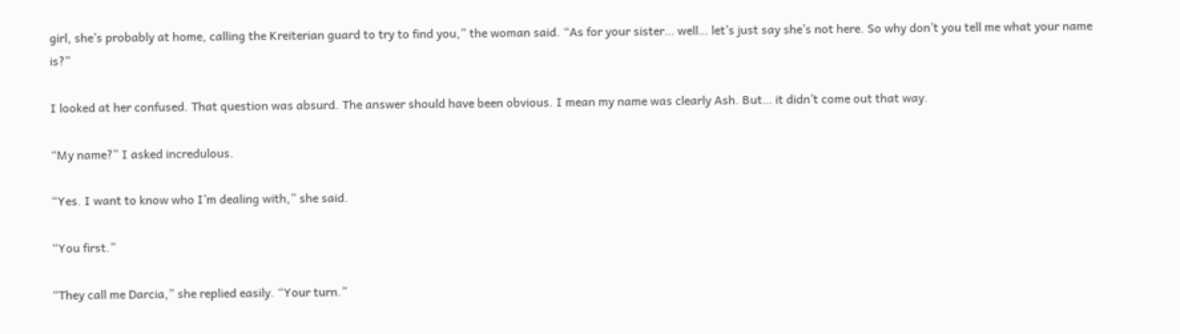girl, she’s probably at home, calling the Kreiterian guard to try to find you,” the woman said. “As for your sister… well… let’s just say she’s not here. So why don’t you tell me what your name is?”

I looked at her confused. That question was absurd. The answer should have been obvious. I mean my name was clearly Ash. But… it didn’t come out that way.

“My name?” I asked incredulous.

“Yes. I want to know who I’m dealing with,” she said.

“You first.”

“They call me Darcia,” she replied easily. “Your turn.”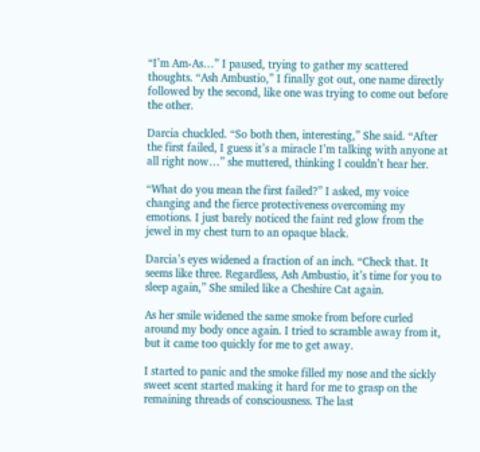“I’m Am-As…” I paused, trying to gather my scattered thoughts. “Ash Ambustio,” I finally got out, one name directly followed by the second, like one was trying to come out before the other.

Darcia chuckled. “So both then, interesting,” She said. “After the first failed, I guess it’s a miracle I’m talking with anyone at all right now…” she muttered, thinking I couldn’t hear her.

“What do you mean the first failed?” I asked, my voice changing and the fierce protectiveness overcoming my emotions. I just barely noticed the faint red glow from the jewel in my chest turn to an opaque black.

Darcia’s eyes widened a fraction of an inch. “Check that. It seems like three. Regardless, Ash Ambustio, it’s time for you to sleep again,” She smiled like a Cheshire Cat again.

As her smile widened the same smoke from before curled around my body once again. I tried to scramble away from it, but it came too quickly for me to get away.

I started to panic and the smoke filled my nose and the sickly sweet scent started making it hard for me to grasp on the remaining threads of consciousness. The last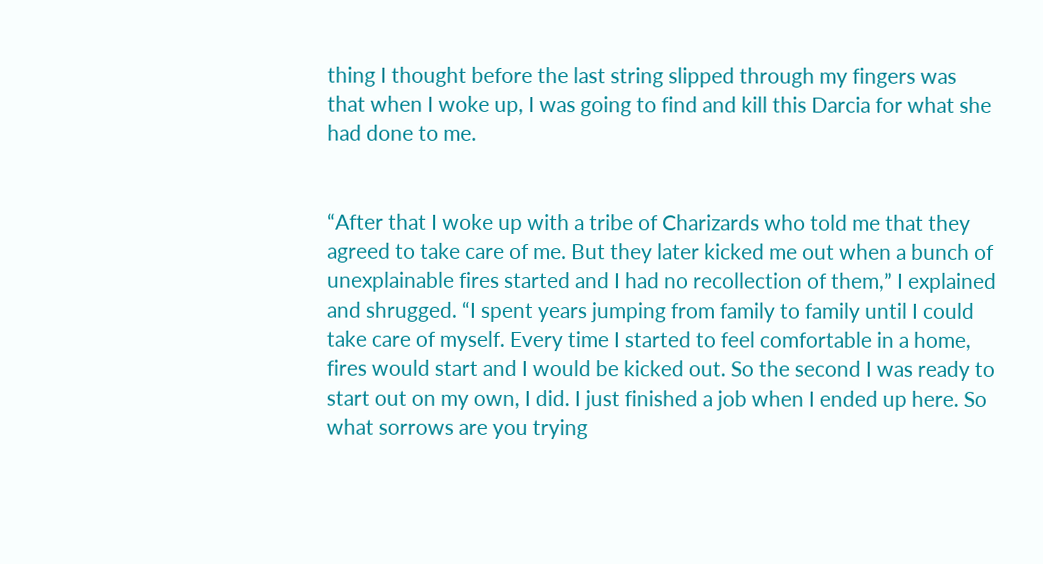thing I thought before the last string slipped through my fingers was that when I woke up, I was going to find and kill this Darcia for what she had done to me.


“After that I woke up with a tribe of Charizards who told me that they agreed to take care of me. But they later kicked me out when a bunch of unexplainable fires started and I had no recollection of them,” I explained and shrugged. “I spent years jumping from family to family until I could take care of myself. Every time I started to feel comfortable in a home, fires would start and I would be kicked out. So the second I was ready to start out on my own, I did. I just finished a job when I ended up here. So what sorrows are you trying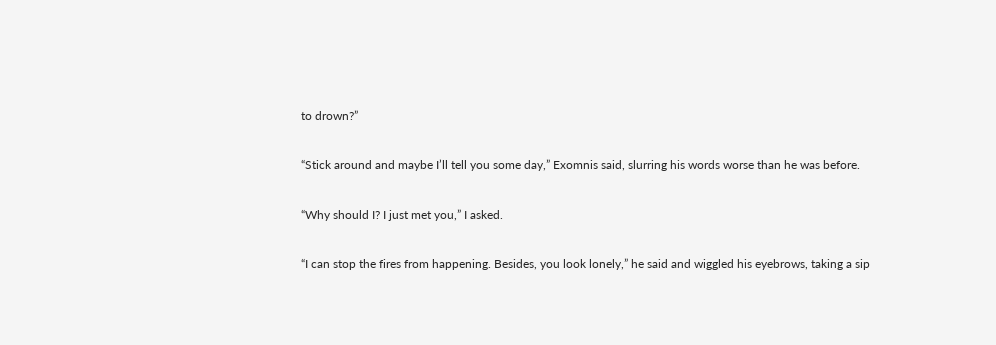to drown?”

“Stick around and maybe I’ll tell you some day,” Exomnis said, slurring his words worse than he was before.

“Why should I? I just met you,” I asked.

“I can stop the fires from happening. Besides, you look lonely,” he said and wiggled his eyebrows, taking a sip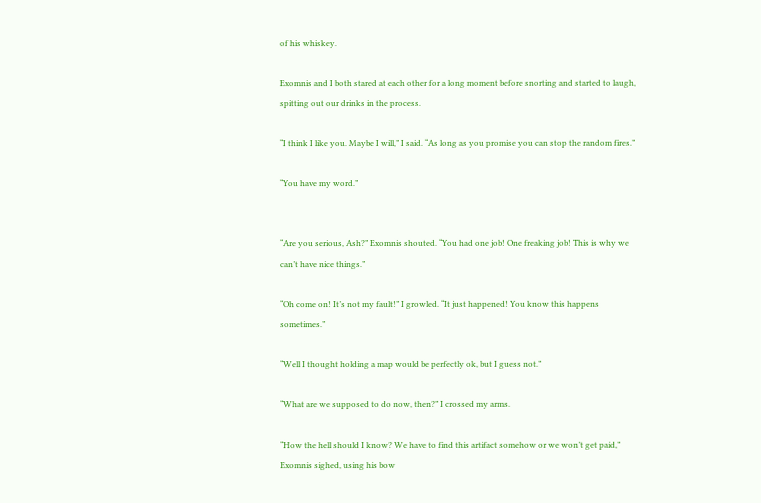of his whiskey.

Exomnis and I both stared at each other for a long moment before snorting and started to laugh, spitting out our drinks in the process.

“I think I like you. Maybe I will,” I said. “As long as you promise you can stop the random fires.”

“You have my word.”


“Are you serious, Ash?” Exomnis shouted. “You had one job! One freaking job! This is why we can’t have nice things.”

“Oh come on! It’s not my fault!” I growled. “It just happened! You know this happens sometimes.”

“Well I thought holding a map would be perfectly ok, but I guess not.”

“What are we supposed to do now, then?” I crossed my arms.

“How the hell should I know? We have to find this artifact somehow or we won’t get paid,” Exomnis sighed, using his bow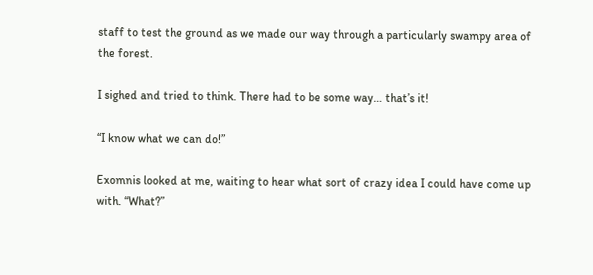staff to test the ground as we made our way through a particularly swampy area of the forest.

I sighed and tried to think. There had to be some way… that’s it!

“I know what we can do!”

Exomnis looked at me, waiting to hear what sort of crazy idea I could have come up with. “What?”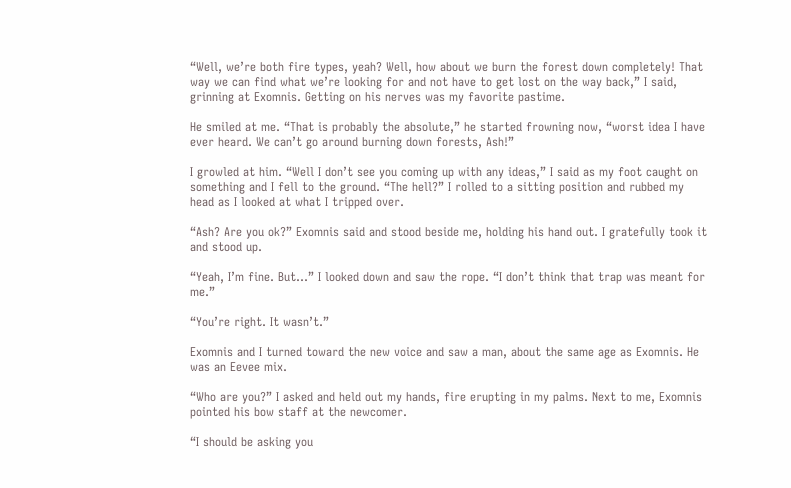“Well, we’re both fire types, yeah? Well, how about we burn the forest down completely! That way we can find what we’re looking for and not have to get lost on the way back,” I said, grinning at Exomnis. Getting on his nerves was my favorite pastime.

He smiled at me. “That is probably the absolute,” he started frowning now, “worst idea I have ever heard. We can’t go around burning down forests, Ash!”

I growled at him. “Well I don’t see you coming up with any ideas,” I said as my foot caught on something and I fell to the ground. “The hell?” I rolled to a sitting position and rubbed my head as I looked at what I tripped over.

“Ash? Are you ok?” Exomnis said and stood beside me, holding his hand out. I gratefully took it and stood up.

“Yeah, I’m fine. But…” I looked down and saw the rope. “I don’t think that trap was meant for me.”

“You’re right. It wasn’t.”

Exomnis and I turned toward the new voice and saw a man, about the same age as Exomnis. He was an Eevee mix.

“Who are you?” I asked and held out my hands, fire erupting in my palms. Next to me, Exomnis pointed his bow staff at the newcomer.

“I should be asking you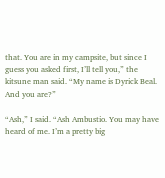that. You are in my campsite, but since I guess you asked first, I’ll tell you,” the kitsune man said. “My name is Dyrick Beal. And you are?”

“Ash,” I said. “Ash Ambustio. You may have heard of me. I’m a pretty big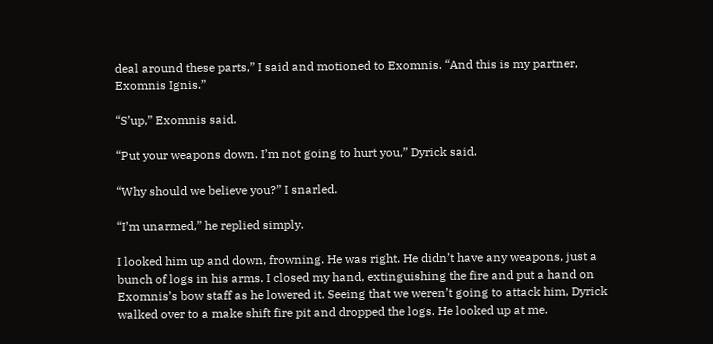deal around these parts,” I said and motioned to Exomnis. “And this is my partner, Exomnis Ignis.”

“S’up,” Exomnis said.

“Put your weapons down. I’m not going to hurt you,” Dyrick said.

“Why should we believe you?” I snarled.

“I’m unarmed,” he replied simply.

I looked him up and down, frowning. He was right. He didn’t have any weapons, just a bunch of logs in his arms. I closed my hand, extinguishing the fire and put a hand on Exomnis’s bow staff as he lowered it. Seeing that we weren’t going to attack him, Dyrick walked over to a make shift fire pit and dropped the logs. He looked up at me.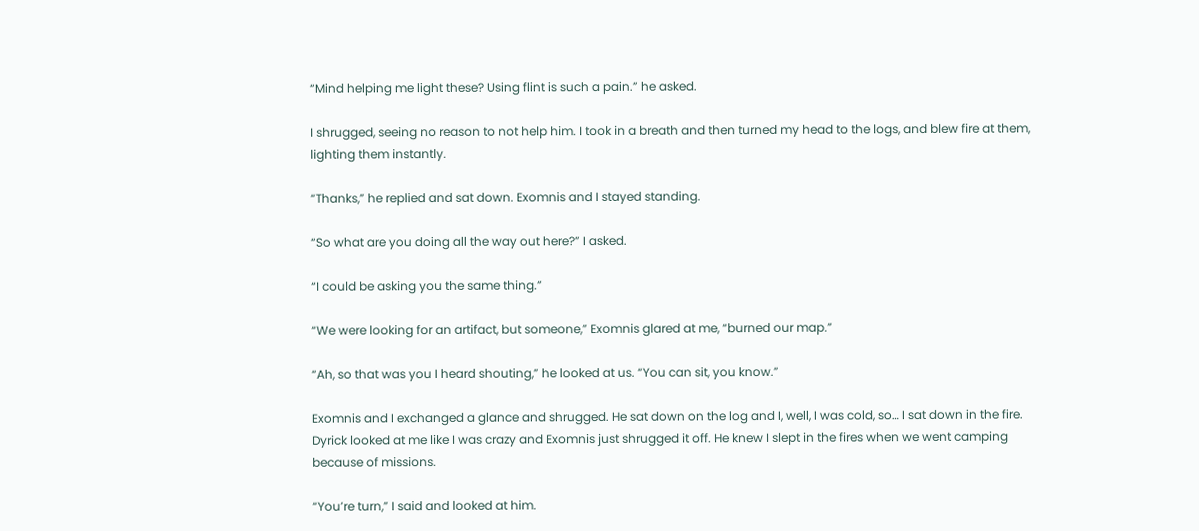“Mind helping me light these? Using flint is such a pain.” he asked.

I shrugged, seeing no reason to not help him. I took in a breath and then turned my head to the logs, and blew fire at them, lighting them instantly.

“Thanks,” he replied and sat down. Exomnis and I stayed standing.

“So what are you doing all the way out here?” I asked.

“I could be asking you the same thing.”

“We were looking for an artifact, but someone,” Exomnis glared at me, “burned our map.”

“Ah, so that was you I heard shouting,” he looked at us. “You can sit, you know.”

Exomnis and I exchanged a glance and shrugged. He sat down on the log and I, well, I was cold, so… I sat down in the fire. Dyrick looked at me like I was crazy and Exomnis just shrugged it off. He knew I slept in the fires when we went camping because of missions.

“You’re turn,” I said and looked at him.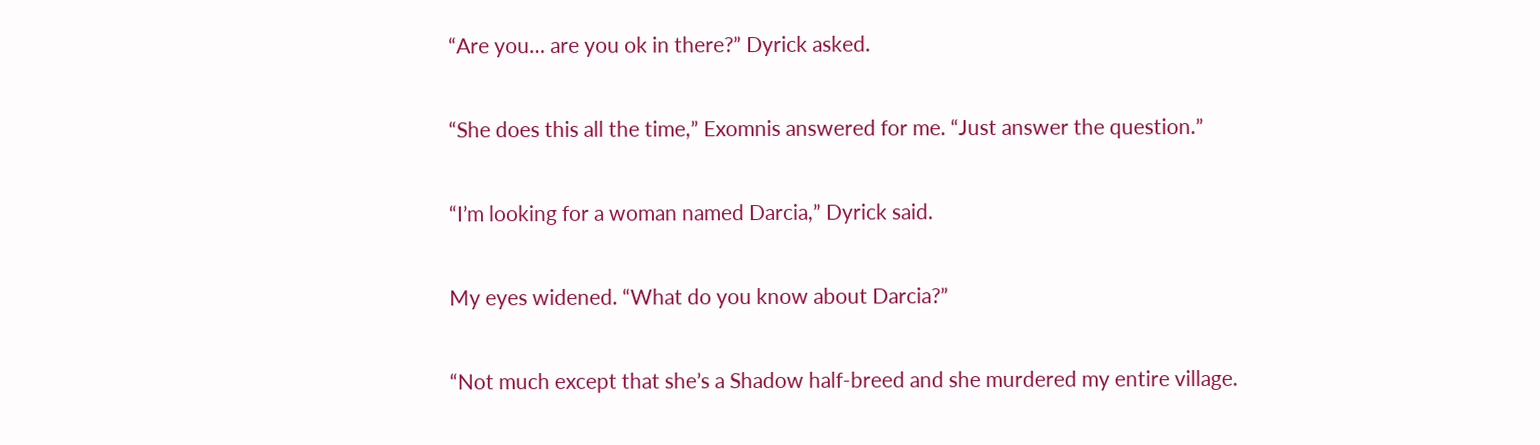“Are you… are you ok in there?” Dyrick asked.

“She does this all the time,” Exomnis answered for me. “Just answer the question.”

“I’m looking for a woman named Darcia,” Dyrick said.

My eyes widened. “What do you know about Darcia?”

“Not much except that she’s a Shadow half-breed and she murdered my entire village.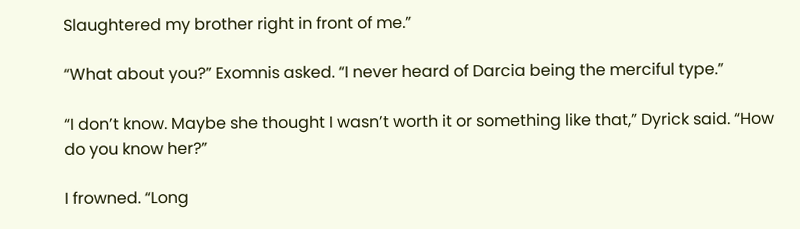Slaughtered my brother right in front of me.”

“What about you?” Exomnis asked. “I never heard of Darcia being the merciful type.”

“I don’t know. Maybe she thought I wasn’t worth it or something like that,” Dyrick said. “How do you know her?”

I frowned. “Long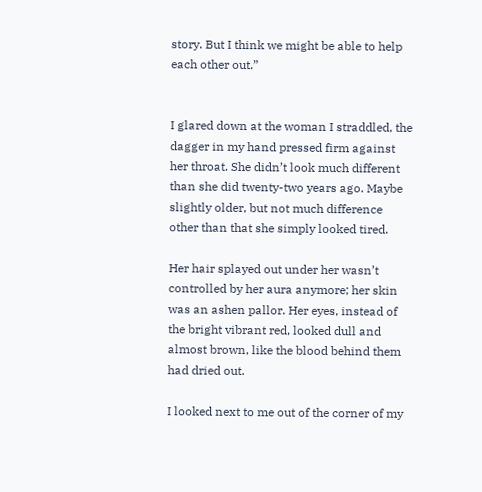story. But I think we might be able to help each other out.”


I glared down at the woman I straddled, the dagger in my hand pressed firm against her throat. She didn’t look much different than she did twenty-two years ago. Maybe slightly older, but not much difference other than that she simply looked tired.

Her hair splayed out under her wasn’t controlled by her aura anymore; her skin was an ashen pallor. Her eyes, instead of the bright vibrant red, looked dull and almost brown, like the blood behind them had dried out.

I looked next to me out of the corner of my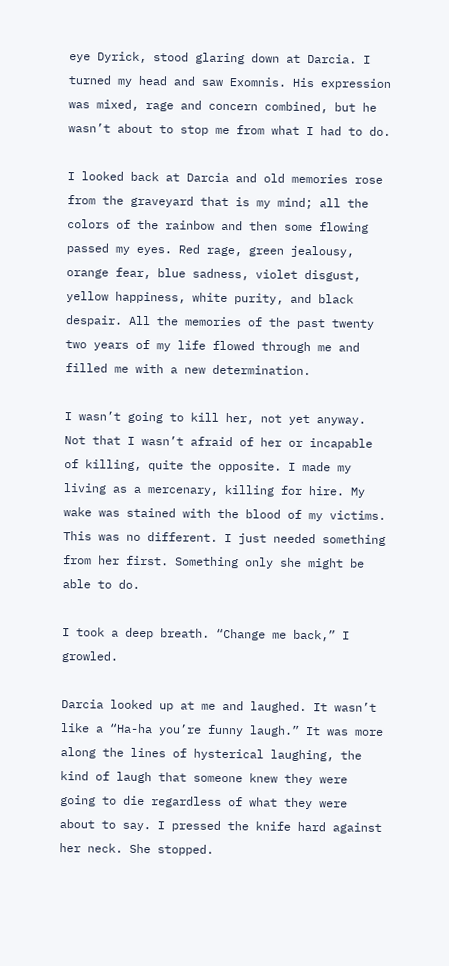eye Dyrick, stood glaring down at Darcia. I turned my head and saw Exomnis. His expression was mixed, rage and concern combined, but he wasn’t about to stop me from what I had to do.

I looked back at Darcia and old memories rose from the graveyard that is my mind; all the colors of the rainbow and then some flowing passed my eyes. Red rage, green jealousy, orange fear, blue sadness, violet disgust, yellow happiness, white purity, and black despair. All the memories of the past twenty two years of my life flowed through me and filled me with a new determination.

I wasn’t going to kill her, not yet anyway. Not that I wasn’t afraid of her or incapable of killing, quite the opposite. I made my living as a mercenary, killing for hire. My wake was stained with the blood of my victims. This was no different. I just needed something from her first. Something only she might be able to do.

I took a deep breath. “Change me back,” I growled.

Darcia looked up at me and laughed. It wasn’t like a “Ha-ha you’re funny laugh.” It was more along the lines of hysterical laughing, the kind of laugh that someone knew they were going to die regardless of what they were about to say. I pressed the knife hard against her neck. She stopped.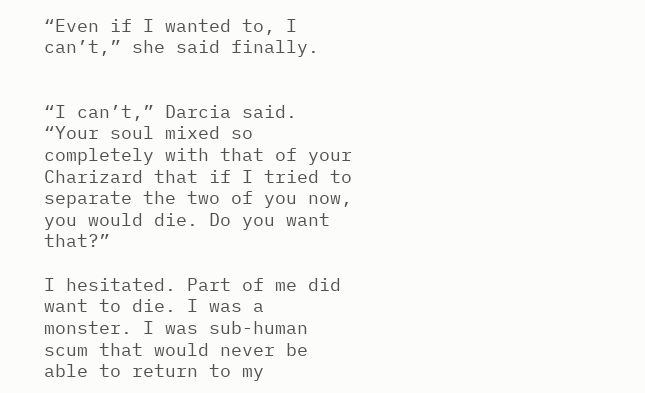“Even if I wanted to, I can’t,” she said finally.


“I can’t,” Darcia said. “Your soul mixed so completely with that of your Charizard that if I tried to separate the two of you now, you would die. Do you want that?”

I hesitated. Part of me did want to die. I was a monster. I was sub-human scum that would never be able to return to my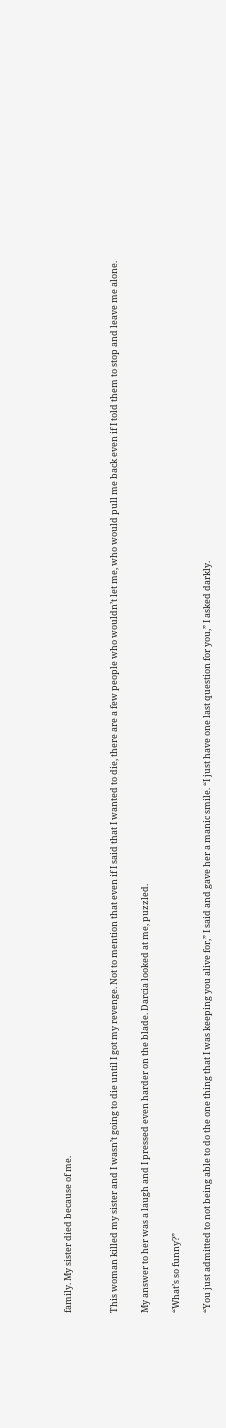family. My sister died because of me.


This woman killed my sister and I wasn’t going to die until I got my revenge. Not to mention that even if I said that I wanted to die, there are a few people who wouldn’t let me, who would pull me back even if I told them to stop and leave me alone.

My answer to her was a laugh and I pressed even harder on the blade. Darcia looked at me, puzzled.

“What’s so funny?”

“You just admitted to not being able to do the one thing that I was keeping you alive for,” I said and gave her a manic smile. “I just have one last question for you,” I asked darkly.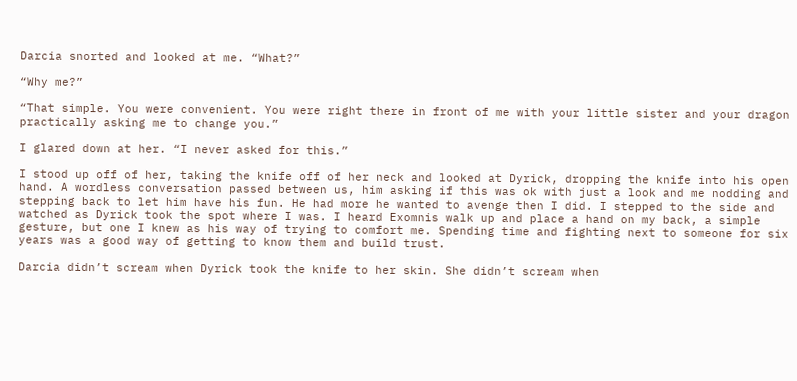Darcia snorted and looked at me. “What?”

“Why me?”

“That simple. You were convenient. You were right there in front of me with your little sister and your dragon practically asking me to change you.”

I glared down at her. “I never asked for this.”

I stood up off of her, taking the knife off of her neck and looked at Dyrick, dropping the knife into his open hand. A wordless conversation passed between us, him asking if this was ok with just a look and me nodding and stepping back to let him have his fun. He had more he wanted to avenge then I did. I stepped to the side and watched as Dyrick took the spot where I was. I heard Exomnis walk up and place a hand on my back, a simple gesture, but one I knew as his way of trying to comfort me. Spending time and fighting next to someone for six years was a good way of getting to know them and build trust.

Darcia didn’t scream when Dyrick took the knife to her skin. She didn’t scream when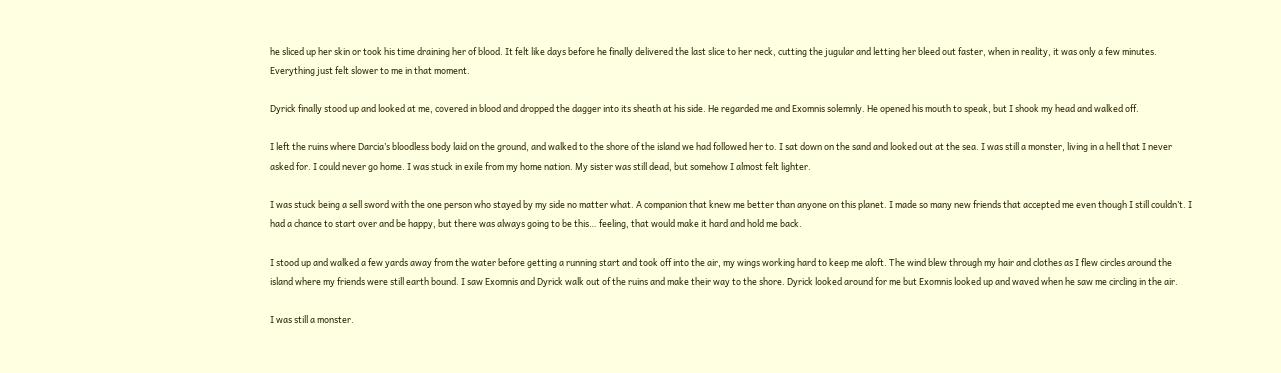he sliced up her skin or took his time draining her of blood. It felt like days before he finally delivered the last slice to her neck, cutting the jugular and letting her bleed out faster, when in reality, it was only a few minutes. Everything just felt slower to me in that moment.

Dyrick finally stood up and looked at me, covered in blood and dropped the dagger into its sheath at his side. He regarded me and Exomnis solemnly. He opened his mouth to speak, but I shook my head and walked off.

I left the ruins where Darcia’s bloodless body laid on the ground, and walked to the shore of the island we had followed her to. I sat down on the sand and looked out at the sea. I was still a monster, living in a hell that I never asked for. I could never go home. I was stuck in exile from my home nation. My sister was still dead, but somehow I almost felt lighter.

I was stuck being a sell sword with the one person who stayed by my side no matter what. A companion that knew me better than anyone on this planet. I made so many new friends that accepted me even though I still couldn’t. I had a chance to start over and be happy, but there was always going to be this… feeling, that would make it hard and hold me back.

I stood up and walked a few yards away from the water before getting a running start and took off into the air, my wings working hard to keep me aloft. The wind blew through my hair and clothes as I flew circles around the island where my friends were still earth bound. I saw Exomnis and Dyrick walk out of the ruins and make their way to the shore. Dyrick looked around for me but Exomnis looked up and waved when he saw me circling in the air.

I was still a monster.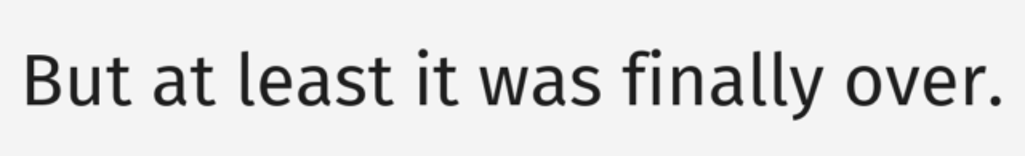But at least it was finally over.